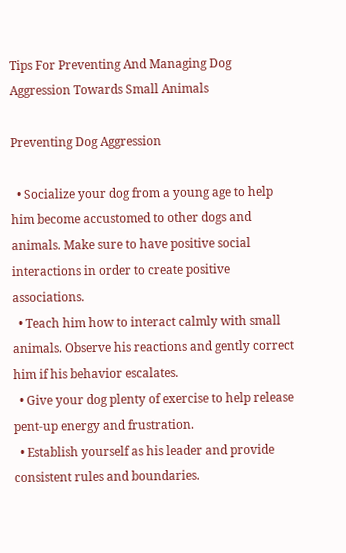Tips For Preventing And Managing Dog Aggression Towards Small Animals

Preventing Dog Aggression

  • Socialize your dog from a young age to help him become accustomed to other dogs and animals. Make sure to have positive social interactions in order to create positive associations.
  • Teach him how to interact calmly with small animals. Observe his reactions and gently correct him if his behavior escalates.
  • Give your dog plenty of exercise to help release pent-up energy and frustration.
  • Establish yourself as his leader and provide consistent rules and boundaries.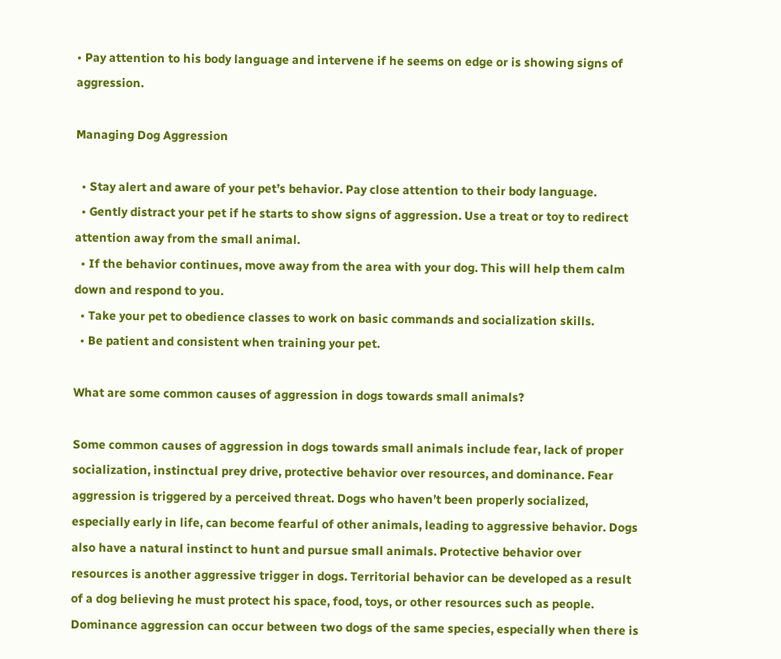• Pay attention to his body language and intervene if he seems on edge or is showing signs of aggression.

Managing Dog Aggression

  • Stay alert and aware of your pet’s behavior. Pay close attention to their body language.
  • Gently distract your pet if he starts to show signs of aggression. Use a treat or toy to redirect attention away from the small animal.
  • If the behavior continues, move away from the area with your dog. This will help them calm down and respond to you.
  • Take your pet to obedience classes to work on basic commands and socialization skills.
  • Be patient and consistent when training your pet.

What are some common causes of aggression in dogs towards small animals?

Some common causes of aggression in dogs towards small animals include fear, lack of proper socialization, instinctual prey drive, protective behavior over resources, and dominance. Fear aggression is triggered by a perceived threat. Dogs who haven’t been properly socialized, especially early in life, can become fearful of other animals, leading to aggressive behavior. Dogs also have a natural instinct to hunt and pursue small animals. Protective behavior over resources is another aggressive trigger in dogs. Territorial behavior can be developed as a result of a dog believing he must protect his space, food, toys, or other resources such as people. Dominance aggression can occur between two dogs of the same species, especially when there is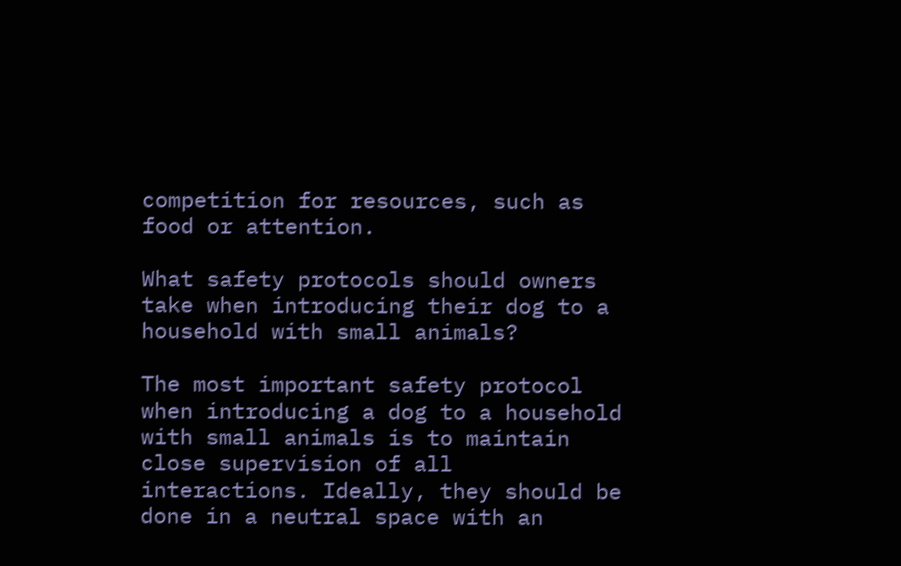competition for resources, such as food or attention.

What safety protocols should owners take when introducing their dog to a household with small animals?

The most important safety protocol when introducing a dog to a household with small animals is to maintain close supervision of all interactions. Ideally, they should be done in a neutral space with an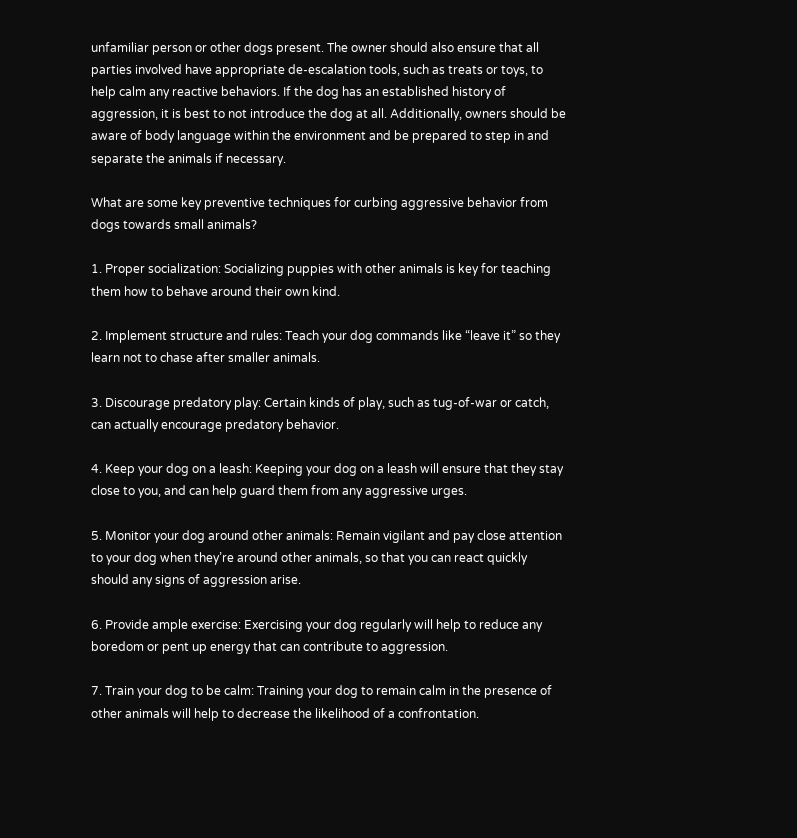unfamiliar person or other dogs present. The owner should also ensure that all parties involved have appropriate de-escalation tools, such as treats or toys, to help calm any reactive behaviors. If the dog has an established history of aggression, it is best to not introduce the dog at all. Additionally, owners should be aware of body language within the environment and be prepared to step in and separate the animals if necessary.

What are some key preventive techniques for curbing aggressive behavior from dogs towards small animals?

1. Proper socialization: Socializing puppies with other animals is key for teaching them how to behave around their own kind.

2. Implement structure and rules: Teach your dog commands like “leave it” so they learn not to chase after smaller animals.

3. Discourage predatory play: Certain kinds of play, such as tug-of-war or catch, can actually encourage predatory behavior.

4. Keep your dog on a leash: Keeping your dog on a leash will ensure that they stay close to you, and can help guard them from any aggressive urges.

5. Monitor your dog around other animals: Remain vigilant and pay close attention to your dog when they’re around other animals, so that you can react quickly should any signs of aggression arise.

6. Provide ample exercise: Exercising your dog regularly will help to reduce any boredom or pent up energy that can contribute to aggression.

7. Train your dog to be calm: Training your dog to remain calm in the presence of other animals will help to decrease the likelihood of a confrontation.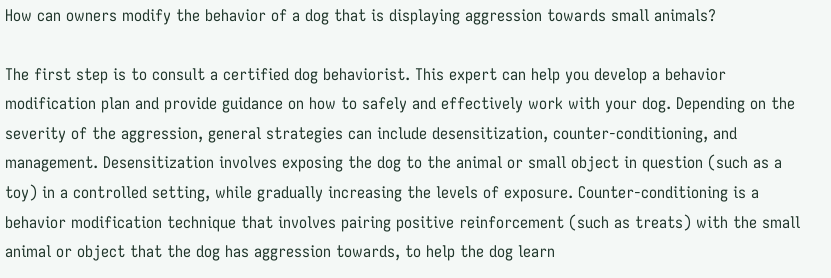How can owners modify the behavior of a dog that is displaying aggression towards small animals?

The first step is to consult a certified dog behaviorist. This expert can help you develop a behavior modification plan and provide guidance on how to safely and effectively work with your dog. Depending on the severity of the aggression, general strategies can include desensitization, counter-conditioning, and management. Desensitization involves exposing the dog to the animal or small object in question (such as a toy) in a controlled setting, while gradually increasing the levels of exposure. Counter-conditioning is a behavior modification technique that involves pairing positive reinforcement (such as treats) with the small animal or object that the dog has aggression towards, to help the dog learn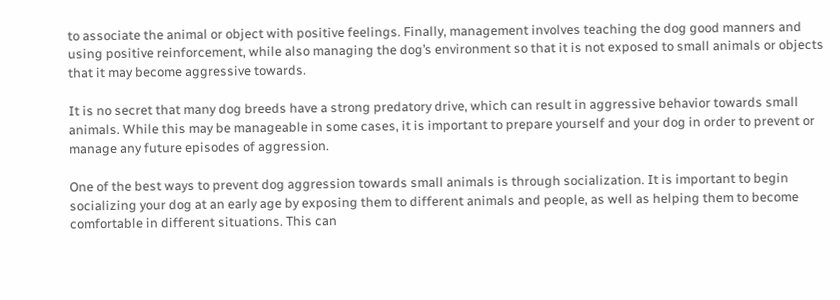to associate the animal or object with positive feelings. Finally, management involves teaching the dog good manners and using positive reinforcement, while also managing the dog’s environment so that it is not exposed to small animals or objects that it may become aggressive towards.

It is no secret that many dog breeds have a strong predatory drive, which can result in aggressive behavior towards small animals. While this may be manageable in some cases, it is important to prepare yourself and your dog in order to prevent or manage any future episodes of aggression.

One of the best ways to prevent dog aggression towards small animals is through socialization. It is important to begin socializing your dog at an early age by exposing them to different animals and people, as well as helping them to become comfortable in different situations. This can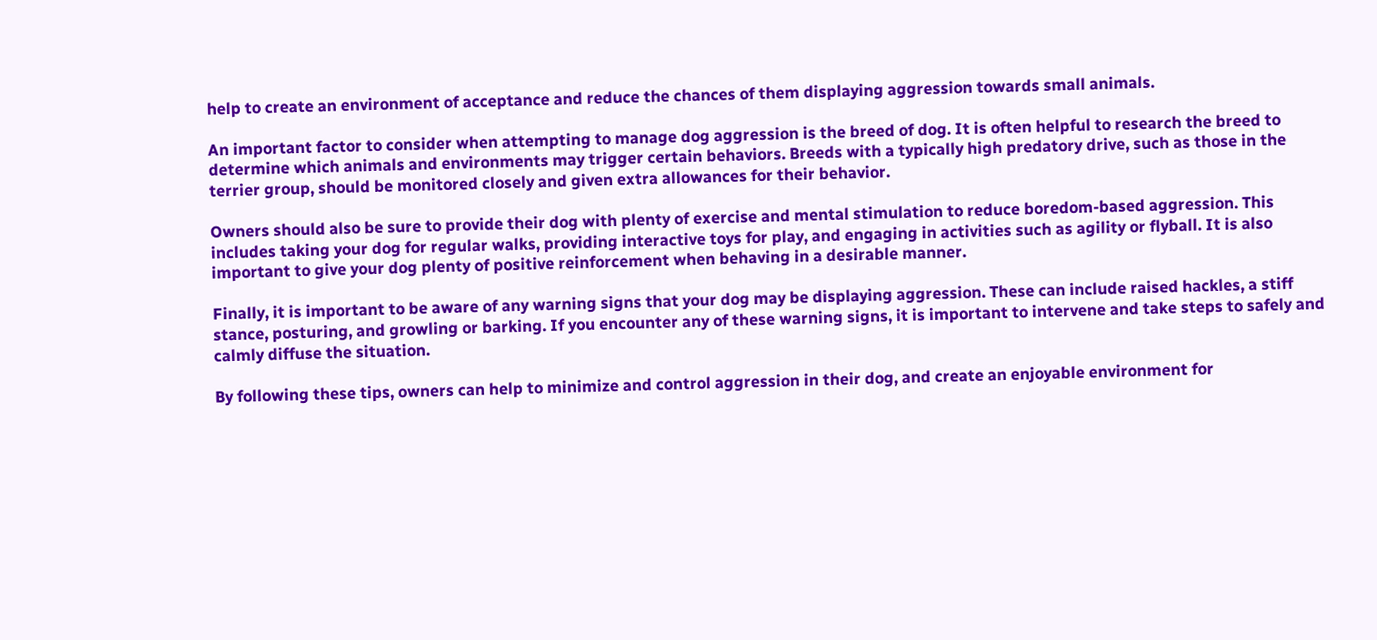help to create an environment of acceptance and reduce the chances of them displaying aggression towards small animals.

An important factor to consider when attempting to manage dog aggression is the breed of dog. It is often helpful to research the breed to determine which animals and environments may trigger certain behaviors. Breeds with a typically high predatory drive, such as those in the terrier group, should be monitored closely and given extra allowances for their behavior.

Owners should also be sure to provide their dog with plenty of exercise and mental stimulation to reduce boredom-based aggression. This includes taking your dog for regular walks, providing interactive toys for play, and engaging in activities such as agility or flyball. It is also important to give your dog plenty of positive reinforcement when behaving in a desirable manner.

Finally, it is important to be aware of any warning signs that your dog may be displaying aggression. These can include raised hackles, a stiff stance, posturing, and growling or barking. If you encounter any of these warning signs, it is important to intervene and take steps to safely and calmly diffuse the situation.

By following these tips, owners can help to minimize and control aggression in their dog, and create an enjoyable environment for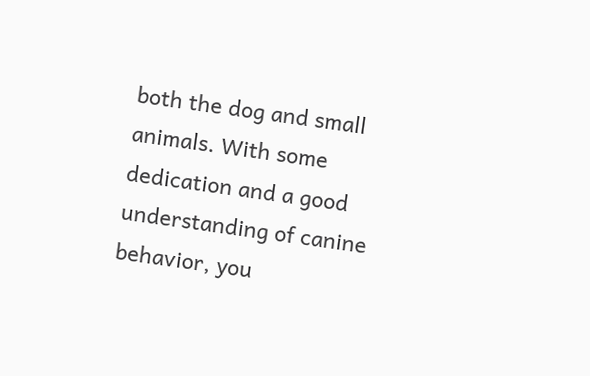both the dog and small animals. With some dedication and a good understanding of canine behavior, you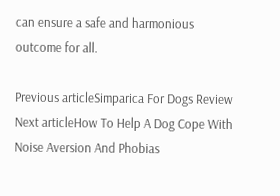can ensure a safe and harmonious outcome for all.

Previous articleSimparica For Dogs Review
Next articleHow To Help A Dog Cope With Noise Aversion And Phobias